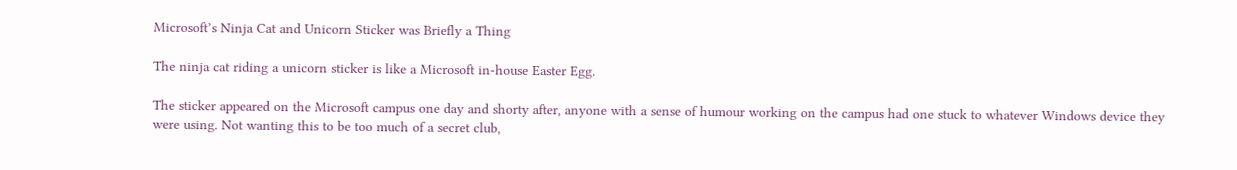Microsoft’s Ninja Cat and Unicorn Sticker was Briefly a Thing

The ninja cat riding a unicorn sticker is like a Microsoft in-house Easter Egg.

The sticker appeared on the Microsoft campus one day and shorty after, anyone with a sense of humour working on the campus had one stuck to whatever Windows device they were using. Not wanting this to be too much of a secret club,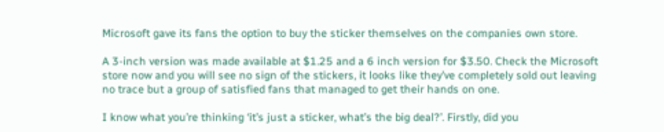Microsoft gave its fans the option to buy the sticker themselves on the companies own store.

A 3-inch version was made available at $1.25 and a 6 inch version for $3.50. Check the Microsoft store now and you will see no sign of the stickers, it looks like they’ve completely sold out leaving no trace but a group of satisfied fans that managed to get their hands on one.

I know what you’re thinking ‘it’s just a sticker, what’s the big deal?’. Firstly, did you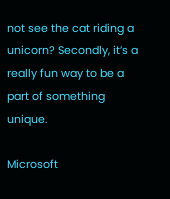not see the cat riding a unicorn? Secondly, it’s a really fun way to be a part of something unique.

Microsoft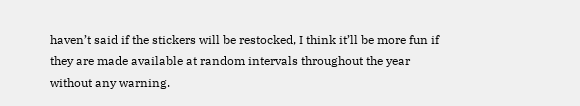haven’t said if the stickers will be restocked, I think it’ll be more fun if they are made available at random intervals throughout the year without any warning.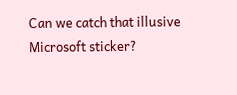Can we catch that illusive Microsoft sticker?